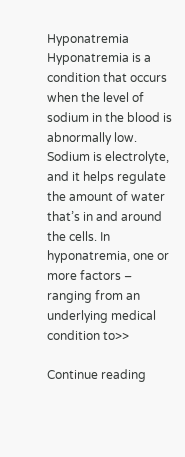Hyponatremia   Hyponatremia is a condition that occurs when the level of sodium in the blood is abnormally low. Sodium is electrolyte, and it helps regulate the amount of water that’s in and around the cells. In hyponatremia, one or more factors – ranging from an underlying medical condition to>>

Continue reading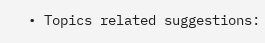• Topics related suggestions: